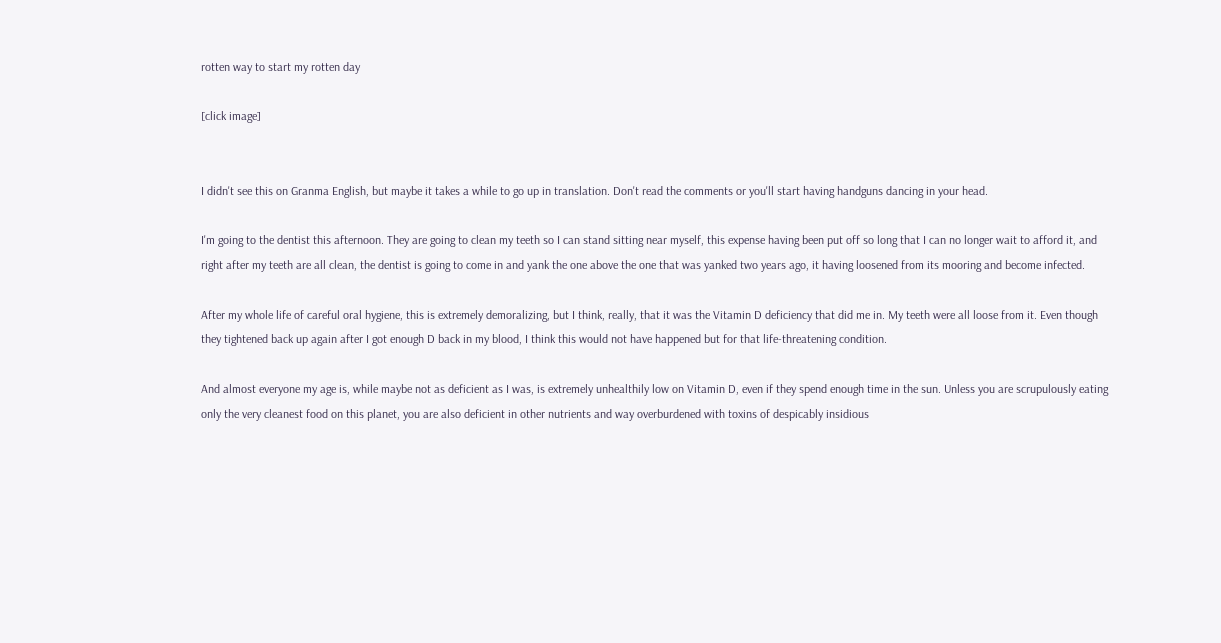rotten way to start my rotten day

[click image]


I didn't see this on Granma English, but maybe it takes a while to go up in translation. Don't read the comments or you'll start having handguns dancing in your head.

I'm going to the dentist this afternoon. They are going to clean my teeth so I can stand sitting near myself, this expense having been put off so long that I can no longer wait to afford it, and right after my teeth are all clean, the dentist is going to come in and yank the one above the one that was yanked two years ago, it having loosened from its mooring and become infected.

After my whole life of careful oral hygiene, this is extremely demoralizing, but I think, really, that it was the Vitamin D deficiency that did me in. My teeth were all loose from it. Even though they tightened back up again after I got enough D back in my blood, I think this would not have happened but for that life-threatening condition.

And almost everyone my age is, while maybe not as deficient as I was, is extremely unhealthily low on Vitamin D, even if they spend enough time in the sun. Unless you are scrupulously eating only the very cleanest food on this planet, you are also deficient in other nutrients and way overburdened with toxins of despicably insidious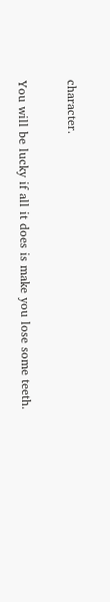character.

You will be lucky if all it does is make you lose some teeth.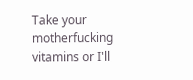Take your motherfucking vitamins or I'll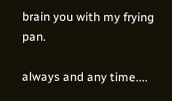brain you with my frying pan.

always and any time....